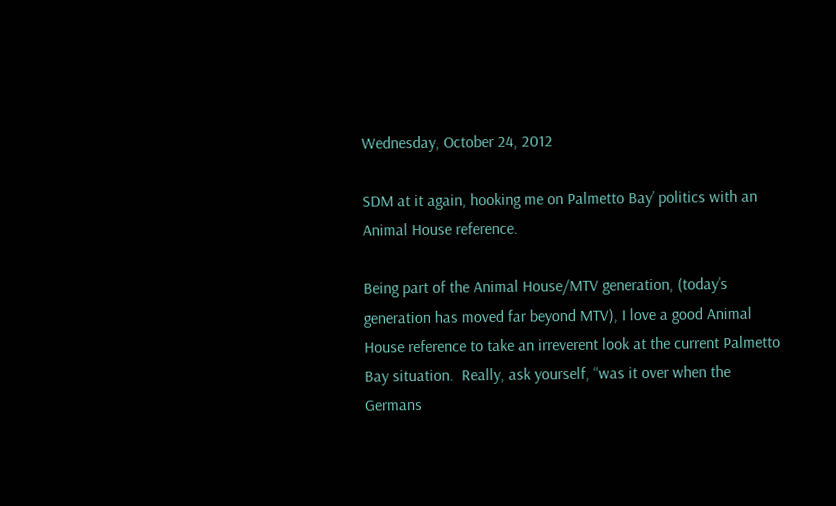Wednesday, October 24, 2012

SDM at it again, hooking me on Palmetto Bay’ politics with an Animal House reference.

Being part of the Animal House/MTV generation, (today’s generation has moved far beyond MTV), I love a good Animal House reference to take an irreverent look at the current Palmetto Bay situation.  Really, ask yourself, “was it over when the Germans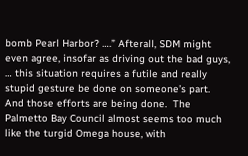bomb Pearl Harbor? ….” Afterall, SDM might even agree, insofar as driving out the bad guys, … this situation requires a futile and really stupid gesture be done on someone’s part.  And those efforts are being done.  The Palmetto Bay Council almost seems too much like the turgid Omega house, with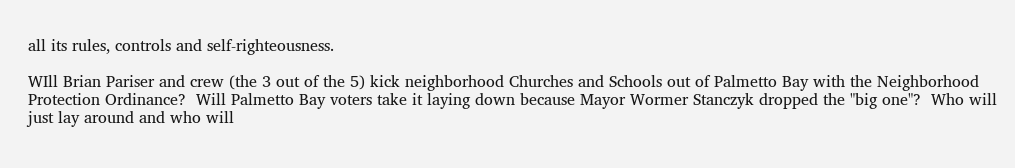all its rules, controls and self-righteousness.

WIll Brian Pariser and crew (the 3 out of the 5) kick neighborhood Churches and Schools out of Palmetto Bay with the Neighborhood Protection Ordinance?  Will Palmetto Bay voters take it laying down because Mayor Wormer Stanczyk dropped the "big one"?  Who will just lay around and who will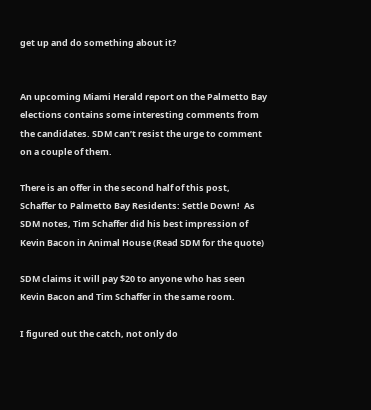get up and do something about it?


An upcoming Miami Herald report on the Palmetto Bay elections contains some interesting comments from the candidates. SDM can’t resist the urge to comment on a couple of them.

There is an offer in the second half of this post, Schaffer to Palmetto Bay Residents: Settle Down!  As SDM notes, Tim Schaffer did his best impression of Kevin Bacon in Animal House (Read SDM for the quote)

SDM claims it will pay $20 to anyone who has seen Kevin Bacon and Tim Schaffer in the same room.

I figured out the catch, not only do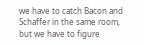we have to catch Bacon and Schaffer in the same room, but we have to figure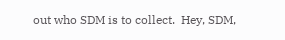out who SDM is to collect.  Hey, SDM,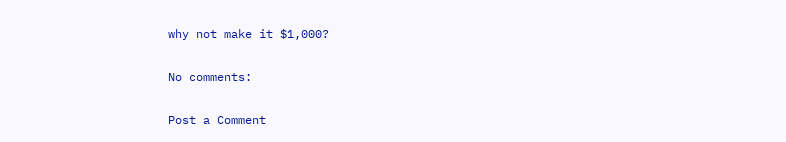why not make it $1,000?

No comments:

Post a Comment